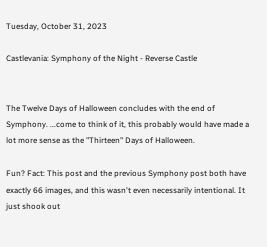Tuesday, October 31, 2023

Castlevania: Symphony of the Night - Reverse Castle


The Twelve Days of Halloween concludes with the end of Symphony. ...come to think of it, this probably would have made a lot more sense as the "Thirteen" Days of Halloween.

Fun? Fact: This post and the previous Symphony post both have exactly 66 images, and this wasn't even necessarily intentional. It just shook out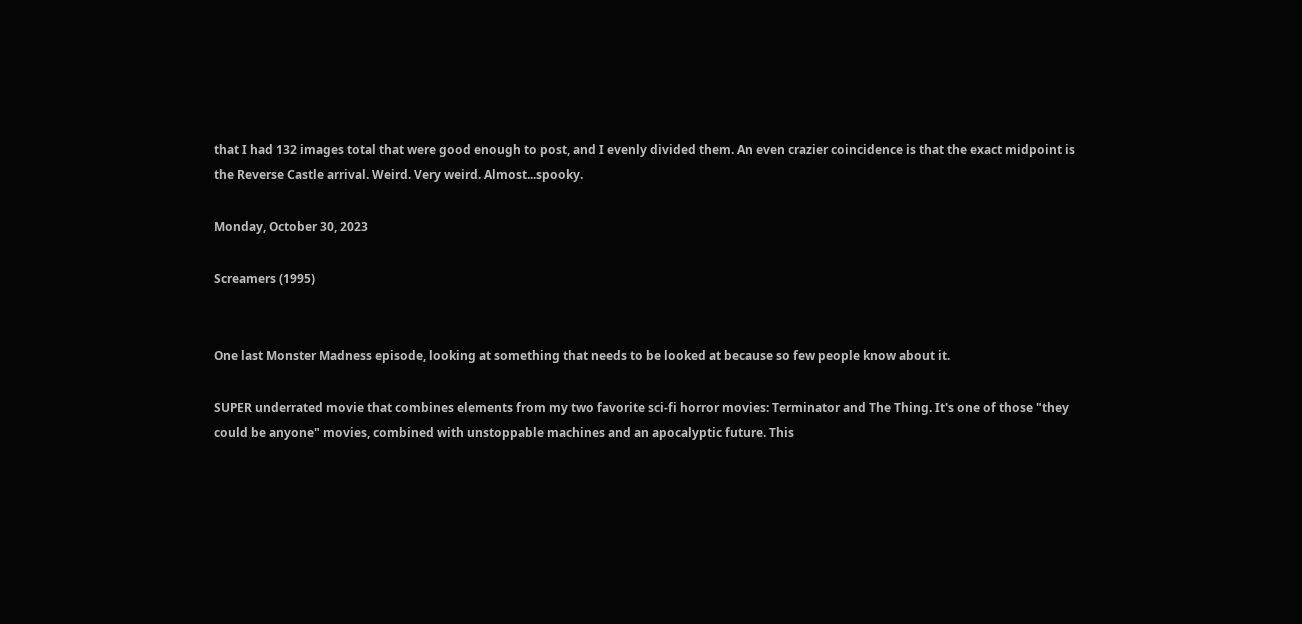that I had 132 images total that were good enough to post, and I evenly divided them. An even crazier coincidence is that the exact midpoint is the Reverse Castle arrival. Weird. Very weird. Almost...spooky.

Monday, October 30, 2023

Screamers (1995)


One last Monster Madness episode, looking at something that needs to be looked at because so few people know about it.

SUPER underrated movie that combines elements from my two favorite sci-fi horror movies: Terminator and The Thing. It's one of those "they could be anyone" movies, combined with unstoppable machines and an apocalyptic future. This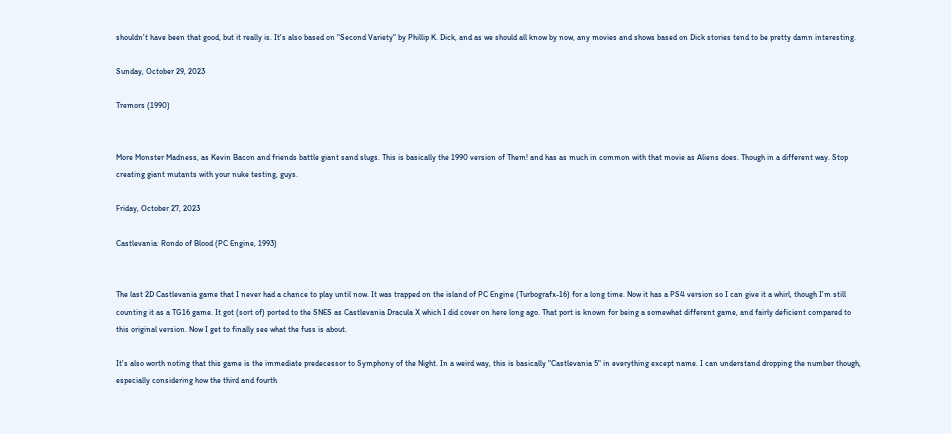shouldn't have been that good, but it really is. It's also based on "Second Variety" by Phillip K. Dick, and as we should all know by now, any movies and shows based on Dick stories tend to be pretty damn interesting.

Sunday, October 29, 2023

Tremors (1990)


More Monster Madness, as Kevin Bacon and friends battle giant sand slugs. This is basically the 1990 version of Them! and has as much in common with that movie as Aliens does. Though in a different way. Stop creating giant mutants with your nuke testing, guys.

Friday, October 27, 2023

Castlevania: Rondo of Blood (PC Engine, 1993)


The last 2D Castlevania game that I never had a chance to play until now. It was trapped on the island of PC Engine (Turbografx-16) for a long time. Now it has a PS4 version so I can give it a whirl, though I'm still counting it as a TG16 game. It got (sort of) ported to the SNES as Castlevania Dracula X which I did cover on here long ago. That port is known for being a somewhat different game, and fairly deficient compared to this original version. Now I get to finally see what the fuss is about.

It's also worth noting that this game is the immediate predecessor to Symphony of the Night. In a weird way, this is basically "Castlevania 5" in everything except name. I can understand dropping the number though, especially considering how the third and fourth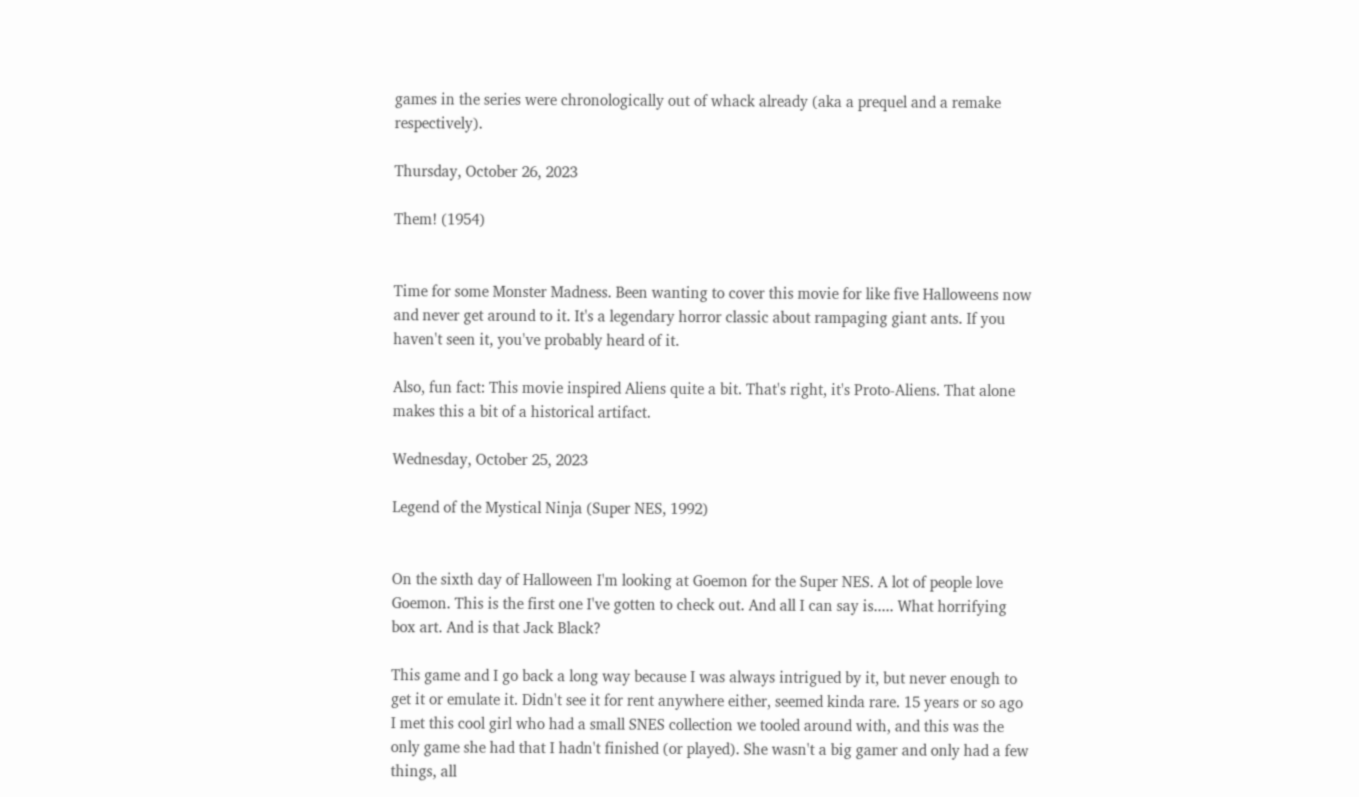games in the series were chronologically out of whack already (aka a prequel and a remake respectively).

Thursday, October 26, 2023

Them! (1954)


Time for some Monster Madness. Been wanting to cover this movie for like five Halloweens now and never get around to it. It's a legendary horror classic about rampaging giant ants. If you haven't seen it, you've probably heard of it.

Also, fun fact: This movie inspired Aliens quite a bit. That's right, it's Proto-Aliens. That alone makes this a bit of a historical artifact.

Wednesday, October 25, 2023

Legend of the Mystical Ninja (Super NES, 1992)


On the sixth day of Halloween I'm looking at Goemon for the Super NES. A lot of people love Goemon. This is the first one I've gotten to check out. And all I can say is..... What horrifying box art. And is that Jack Black?

This game and I go back a long way because I was always intrigued by it, but never enough to get it or emulate it. Didn't see it for rent anywhere either, seemed kinda rare. 15 years or so ago I met this cool girl who had a small SNES collection we tooled around with, and this was the only game she had that I hadn't finished (or played). She wasn't a big gamer and only had a few things, all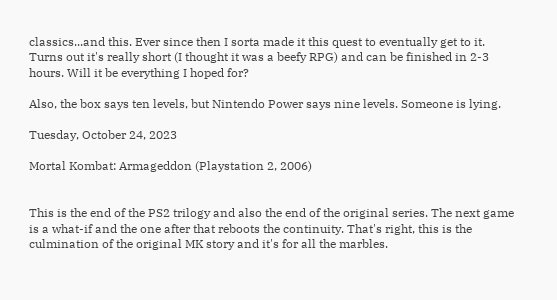classics...and this. Ever since then I sorta made it this quest to eventually get to it. Turns out it's really short (I thought it was a beefy RPG) and can be finished in 2-3 hours. Will it be everything I hoped for?

Also, the box says ten levels, but Nintendo Power says nine levels. Someone is lying.

Tuesday, October 24, 2023

Mortal Kombat: Armageddon (Playstation 2, 2006)


This is the end of the PS2 trilogy and also the end of the original series. The next game is a what-if and the one after that reboots the continuity. That's right, this is the culmination of the original MK story and it's for all the marbles.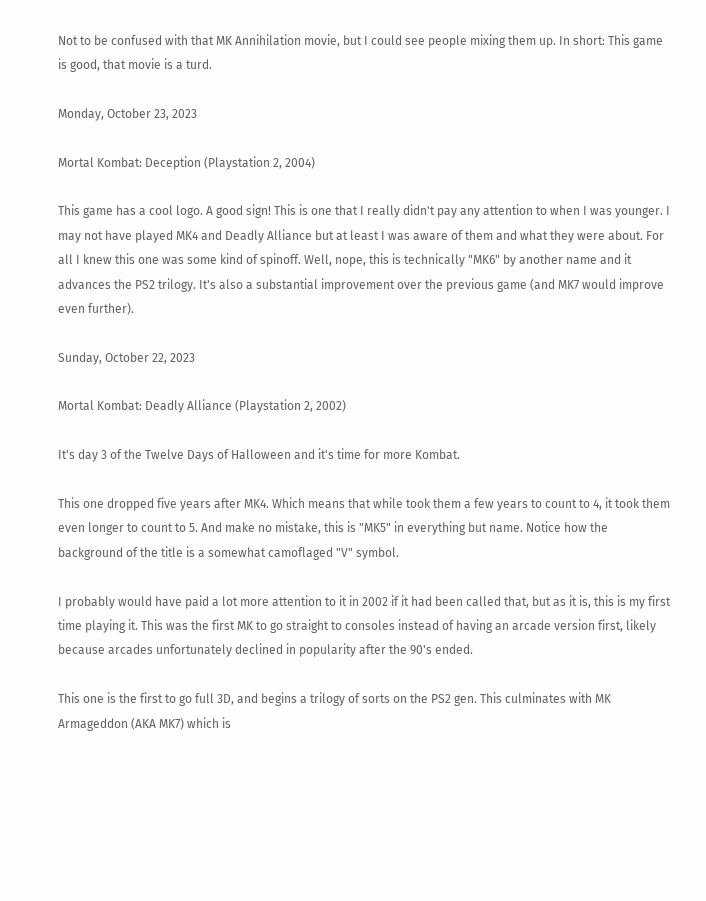Not to be confused with that MK Annihilation movie, but I could see people mixing them up. In short: This game is good, that movie is a turd.

Monday, October 23, 2023

Mortal Kombat: Deception (Playstation 2, 2004)

This game has a cool logo. A good sign! This is one that I really didn't pay any attention to when I was younger. I may not have played MK4 and Deadly Alliance but at least I was aware of them and what they were about. For all I knew this one was some kind of spinoff. Well, nope, this is technically "MK6" by another name and it advances the PS2 trilogy. It's also a substantial improvement over the previous game (and MK7 would improve even further).

Sunday, October 22, 2023

Mortal Kombat: Deadly Alliance (Playstation 2, 2002)

It's day 3 of the Twelve Days of Halloween and it's time for more Kombat.

This one dropped five years after MK4. Which means that while took them a few years to count to 4, it took them even longer to count to 5. And make no mistake, this is "MK5" in everything but name. Notice how the background of the title is a somewhat camoflaged "V" symbol.

I probably would have paid a lot more attention to it in 2002 if it had been called that, but as it is, this is my first time playing it. This was the first MK to go straight to consoles instead of having an arcade version first, likely because arcades unfortunately declined in popularity after the 90's ended.

This one is the first to go full 3D, and begins a trilogy of sorts on the PS2 gen. This culminates with MK Armageddon (AKA MK7) which is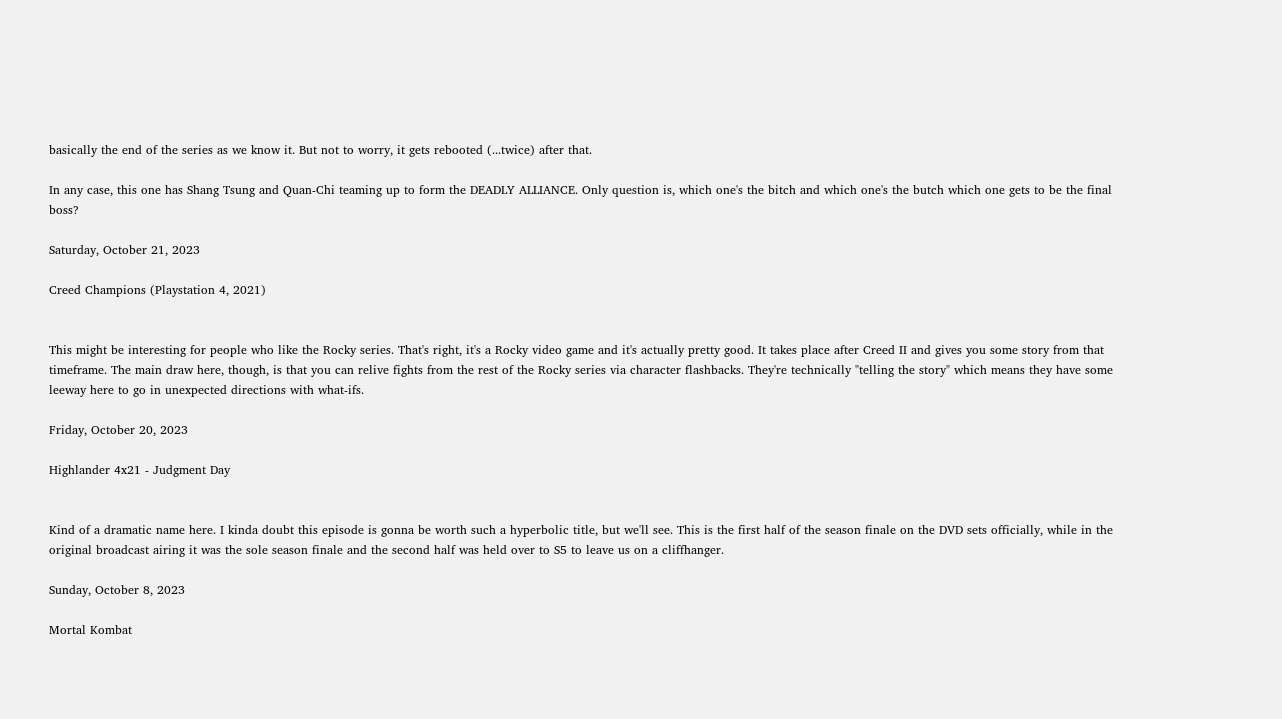basically the end of the series as we know it. But not to worry, it gets rebooted (...twice) after that.

In any case, this one has Shang Tsung and Quan-Chi teaming up to form the DEADLY ALLIANCE. Only question is, which one's the bitch and which one's the butch which one gets to be the final boss?

Saturday, October 21, 2023

Creed Champions (Playstation 4, 2021)


This might be interesting for people who like the Rocky series. That's right, it's a Rocky video game and it's actually pretty good. It takes place after Creed II and gives you some story from that timeframe. The main draw here, though, is that you can relive fights from the rest of the Rocky series via character flashbacks. They're technically "telling the story" which means they have some leeway here to go in unexpected directions with what-ifs.

Friday, October 20, 2023

Highlander 4x21 - Judgment Day


Kind of a dramatic name here. I kinda doubt this episode is gonna be worth such a hyperbolic title, but we'll see. This is the first half of the season finale on the DVD sets officially, while in the original broadcast airing it was the sole season finale and the second half was held over to S5 to leave us on a cliffhanger.

Sunday, October 8, 2023

Mortal Kombat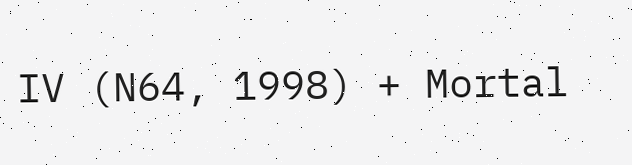IV (N64, 1998) + Mortal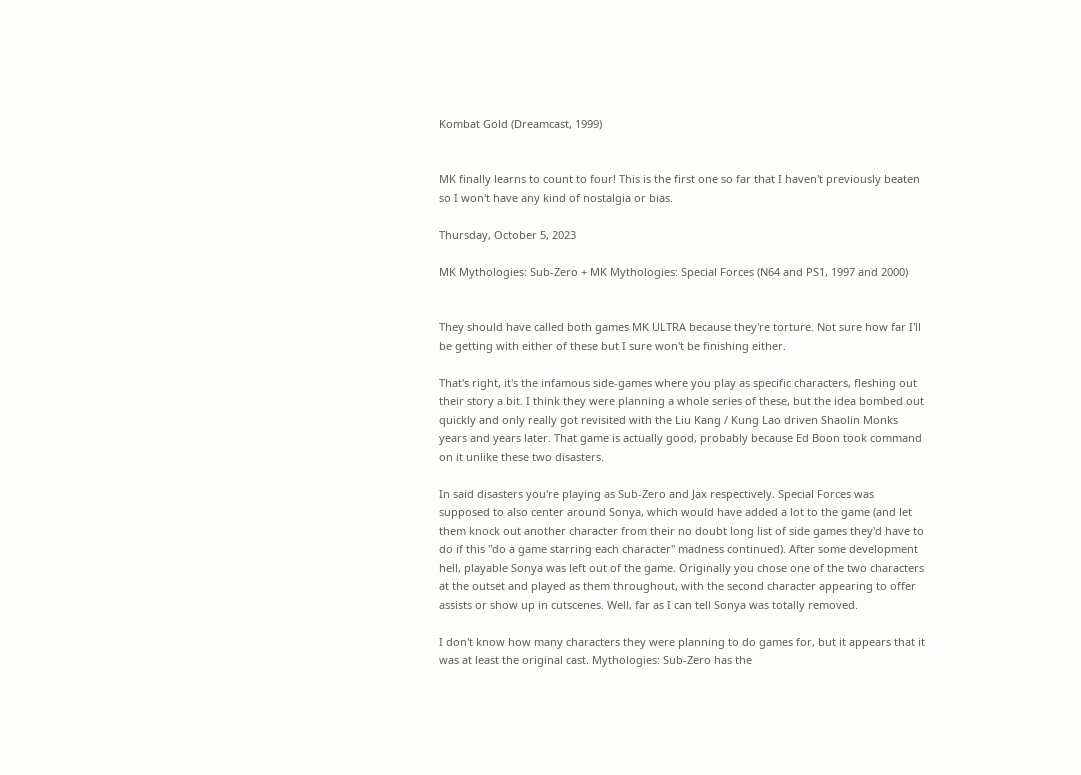Kombat Gold (Dreamcast, 1999)


MK finally learns to count to four! This is the first one so far that I haven't previously beaten so I won't have any kind of nostalgia or bias.

Thursday, October 5, 2023

MK Mythologies: Sub-Zero + MK Mythologies: Special Forces (N64 and PS1, 1997 and 2000)


They should have called both games MK ULTRA because they're torture. Not sure how far I'll be getting with either of these but I sure won't be finishing either.

That's right, it's the infamous side-games where you play as specific characters, fleshing out their story a bit. I think they were planning a whole series of these, but the idea bombed out quickly and only really got revisited with the Liu Kang / Kung Lao driven Shaolin Monks years and years later. That game is actually good, probably because Ed Boon took command on it unlike these two disasters.

In said disasters you're playing as Sub-Zero and Jax respectively. Special Forces was supposed to also center around Sonya, which would have added a lot to the game (and let them knock out another character from their no doubt long list of side games they'd have to do if this "do a game starring each character" madness continued). After some development hell, playable Sonya was left out of the game. Originally you chose one of the two characters at the outset and played as them throughout, with the second character appearing to offer assists or show up in cutscenes. Well, far as I can tell Sonya was totally removed.

I don't know how many characters they were planning to do games for, but it appears that it was at least the original cast. Mythologies: Sub-Zero has the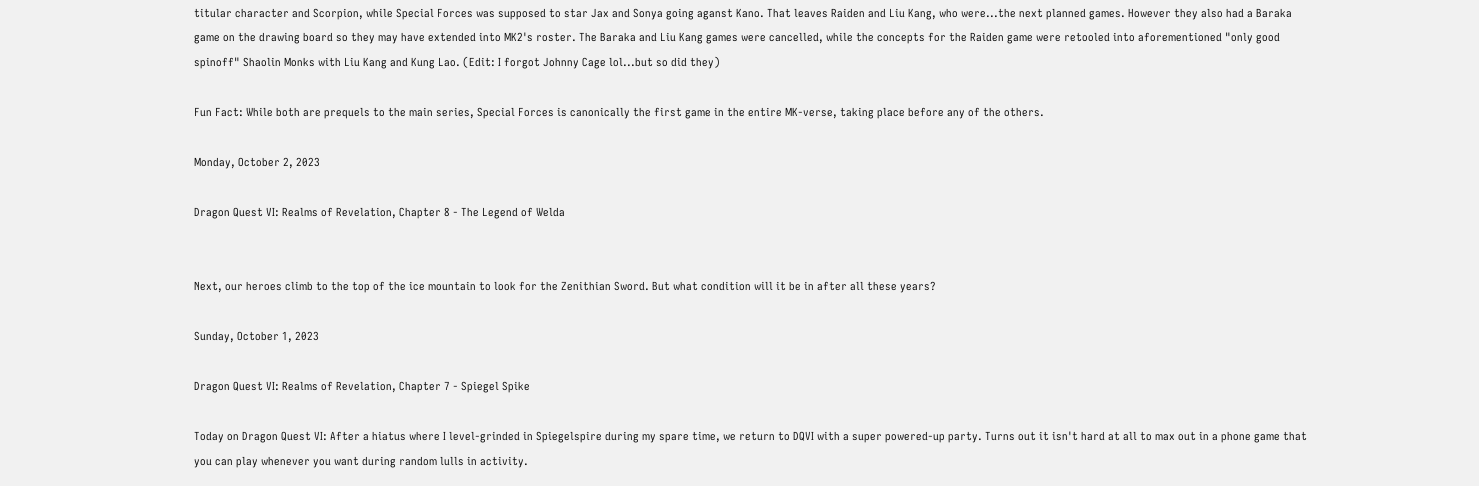titular character and Scorpion, while Special Forces was supposed to star Jax and Sonya going aganst Kano. That leaves Raiden and Liu Kang, who were...the next planned games. However they also had a Baraka game on the drawing board so they may have extended into MK2's roster. The Baraka and Liu Kang games were cancelled, while the concepts for the Raiden game were retooled into aforementioned "only good spinoff" Shaolin Monks with Liu Kang and Kung Lao. (Edit: I forgot Johnny Cage lol...but so did they)

Fun Fact: While both are prequels to the main series, Special Forces is canonically the first game in the entire MK-verse, taking place before any of the others.

Monday, October 2, 2023

Dragon Quest VI: Realms of Revelation, Chapter 8 - The Legend of Welda


Next, our heroes climb to the top of the ice mountain to look for the Zenithian Sword. But what condition will it be in after all these years?

Sunday, October 1, 2023

Dragon Quest VI: Realms of Revelation, Chapter 7 - Spiegel Spike

Today on Dragon Quest VI: After a hiatus where I level-grinded in Spiegelspire during my spare time, we return to DQVI with a super powered-up party. Turns out it isn't hard at all to max out in a phone game that you can play whenever you want during random lulls in activity.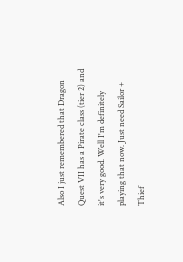Also I just remembered that Dragon Quest VII has a Pirate class (tier 2) and it's very good. Well I'm definitely playing that now. Just need Sailor + Thief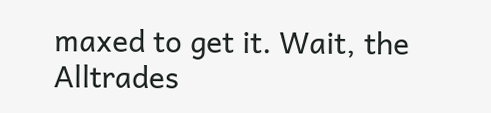maxed to get it. Wait, the Alltrades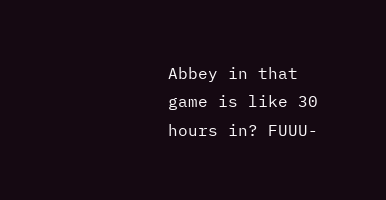Abbey in that game is like 30 hours in? FUUU-